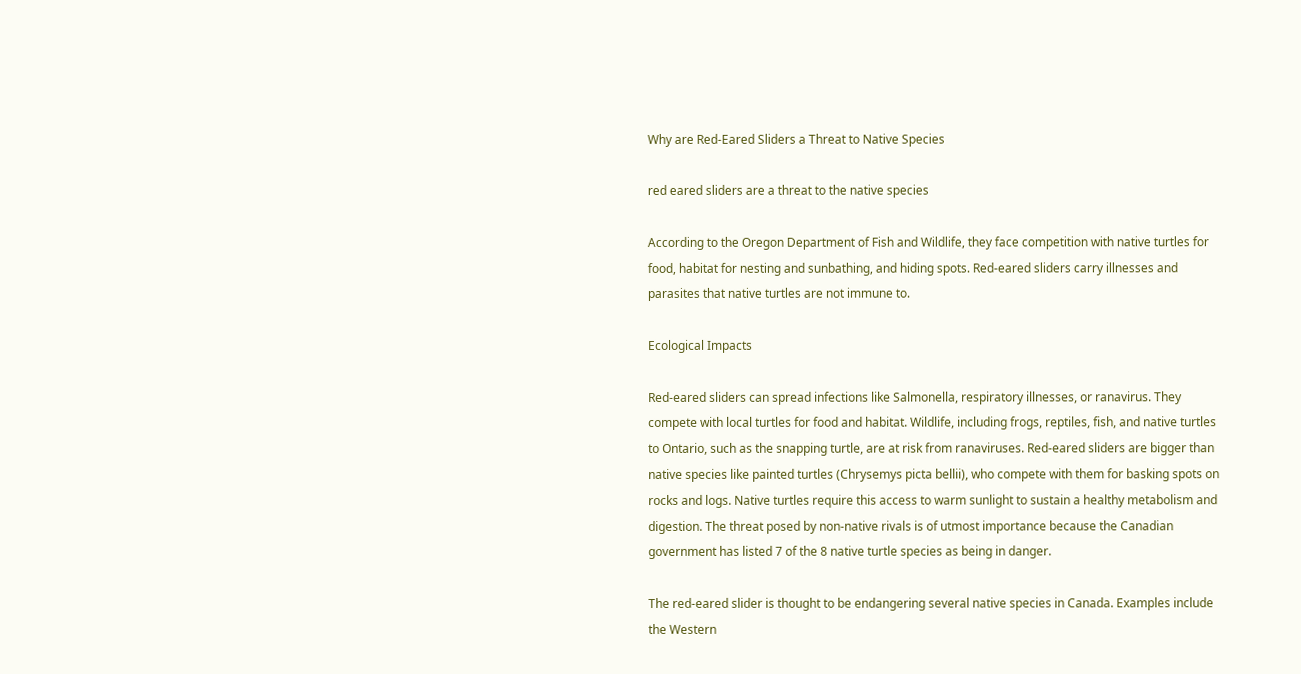Why are Red-Eared Sliders a Threat to Native Species

red eared sliders are a threat to the native species

According to the Oregon Department of Fish and Wildlife, they face competition with native turtles for food, habitat for nesting and sunbathing, and hiding spots. Red-eared sliders carry illnesses and parasites that native turtles are not immune to.

Ecological Impacts

Red-eared sliders can spread infections like Salmonella, respiratory illnesses, or ranavirus. They compete with local turtles for food and habitat. Wildlife, including frogs, reptiles, fish, and native turtles to Ontario, such as the snapping turtle, are at risk from ranaviruses. Red-eared sliders are bigger than native species like painted turtles (Chrysemys picta bellii), who compete with them for basking spots on rocks and logs. Native turtles require this access to warm sunlight to sustain a healthy metabolism and digestion. The threat posed by non-native rivals is of utmost importance because the Canadian government has listed 7 of the 8 native turtle species as being in danger.

The red-eared slider is thought to be endangering several native species in Canada. Examples include the Western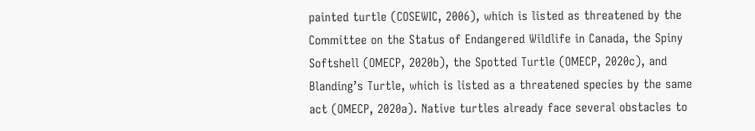painted turtle (COSEWIC, 2006), which is listed as threatened by the Committee on the Status of Endangered Wildlife in Canada, the Spiny Softshell (OMECP, 2020b), the Spotted Turtle (OMECP, 2020c), and Blanding’s Turtle, which is listed as a threatened species by the same act (OMECP, 2020a). Native turtles already face several obstacles to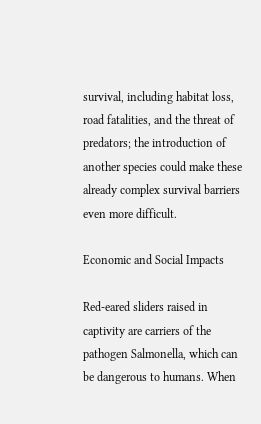survival, including habitat loss, road fatalities, and the threat of predators; the introduction of another species could make these already complex survival barriers even more difficult.

Economic and Social Impacts

Red-eared sliders raised in captivity are carriers of the pathogen Salmonella, which can be dangerous to humans. When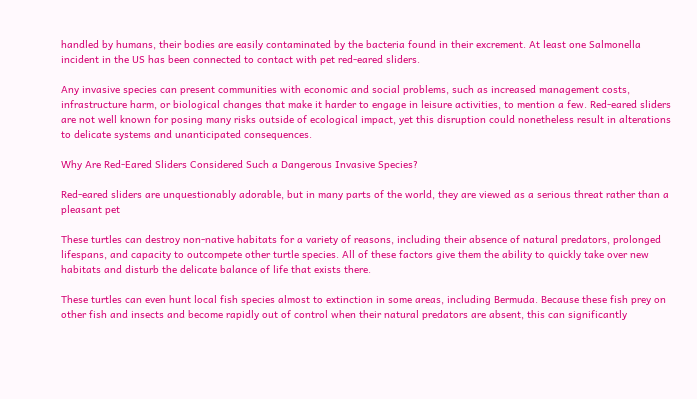handled by humans, their bodies are easily contaminated by the bacteria found in their excrement. At least one Salmonella incident in the US has been connected to contact with pet red-eared sliders.

Any invasive species can present communities with economic and social problems, such as increased management costs, infrastructure harm, or biological changes that make it harder to engage in leisure activities, to mention a few. Red-eared sliders are not well known for posing many risks outside of ecological impact, yet this disruption could nonetheless result in alterations to delicate systems and unanticipated consequences.

Why Are Red-Eared Sliders Considered Such a Dangerous Invasive Species?

Red-eared sliders are unquestionably adorable, but in many parts of the world, they are viewed as a serious threat rather than a pleasant pet

These turtles can destroy non-native habitats for a variety of reasons, including their absence of natural predators, prolonged lifespans, and capacity to outcompete other turtle species. All of these factors give them the ability to quickly take over new habitats and disturb the delicate balance of life that exists there.

These turtles can even hunt local fish species almost to extinction in some areas, including Bermuda. Because these fish prey on other fish and insects and become rapidly out of control when their natural predators are absent, this can significantly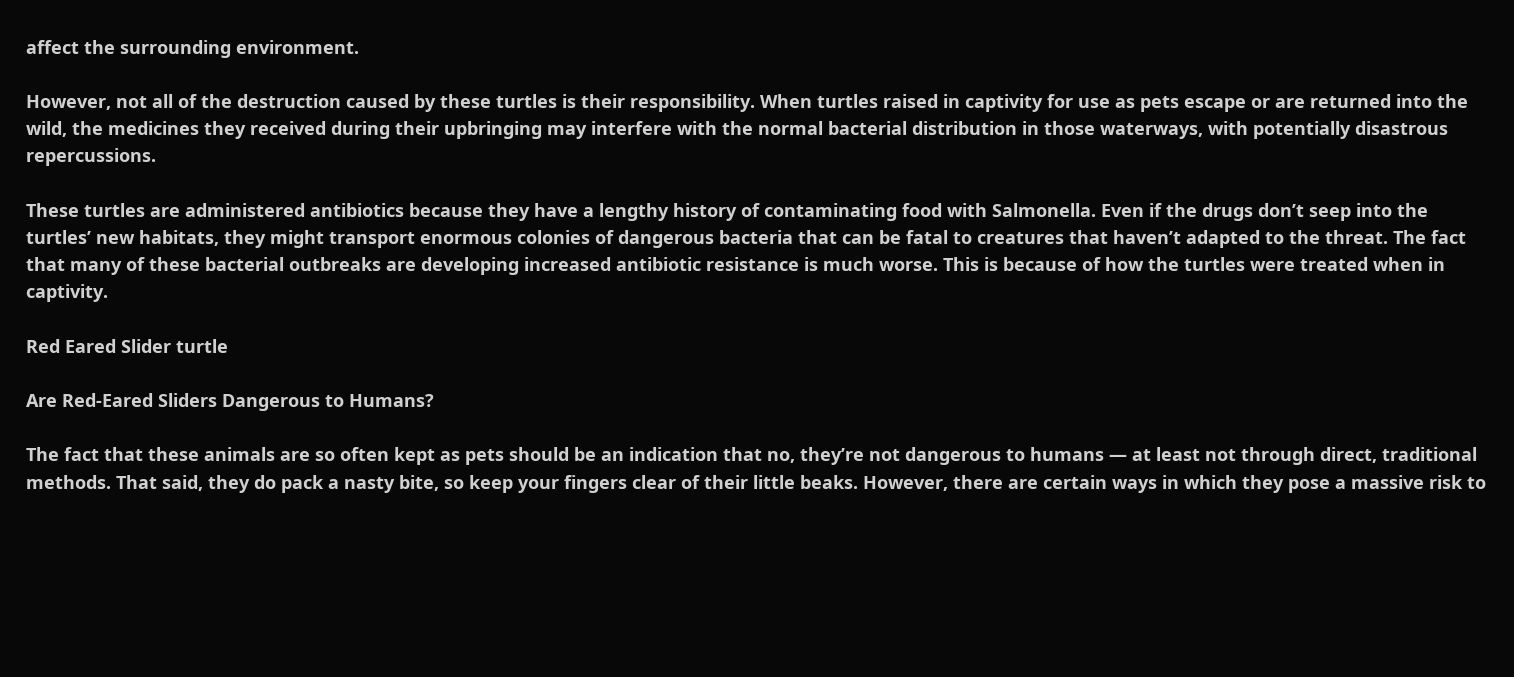affect the surrounding environment.

However, not all of the destruction caused by these turtles is their responsibility. When turtles raised in captivity for use as pets escape or are returned into the wild, the medicines they received during their upbringing may interfere with the normal bacterial distribution in those waterways, with potentially disastrous repercussions.

These turtles are administered antibiotics because they have a lengthy history of contaminating food with Salmonella. Even if the drugs don’t seep into the turtles’ new habitats, they might transport enormous colonies of dangerous bacteria that can be fatal to creatures that haven’t adapted to the threat. The fact that many of these bacterial outbreaks are developing increased antibiotic resistance is much worse. This is because of how the turtles were treated when in captivity.

Red Eared Slider turtle

Are Red-Eared Sliders Dangerous to Humans?

The fact that these animals are so often kept as pets should be an indication that no, they’re not dangerous to humans — at least not through direct, traditional methods. That said, they do pack a nasty bite, so keep your fingers clear of their little beaks. However, there are certain ways in which they pose a massive risk to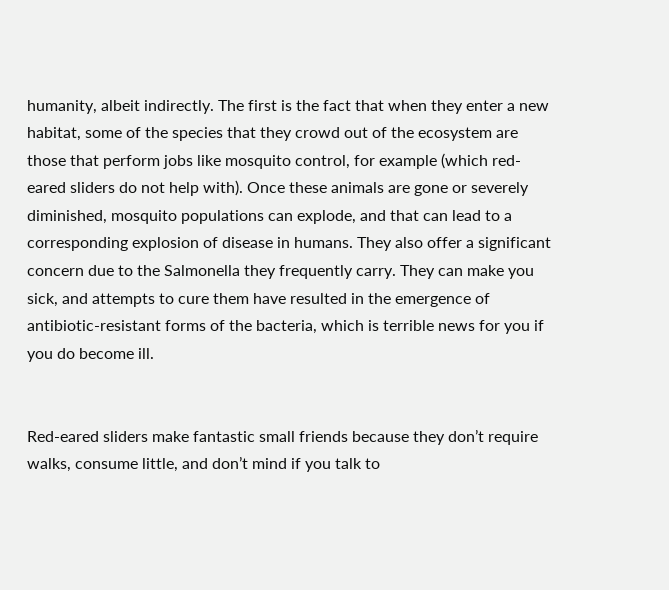humanity, albeit indirectly. The first is the fact that when they enter a new habitat, some of the species that they crowd out of the ecosystem are those that perform jobs like mosquito control, for example (which red-eared sliders do not help with). Once these animals are gone or severely diminished, mosquito populations can explode, and that can lead to a corresponding explosion of disease in humans. They also offer a significant concern due to the Salmonella they frequently carry. They can make you sick, and attempts to cure them have resulted in the emergence of antibiotic-resistant forms of the bacteria, which is terrible news for you if you do become ill.


Red-eared sliders make fantastic small friends because they don’t require walks, consume little, and don’t mind if you talk to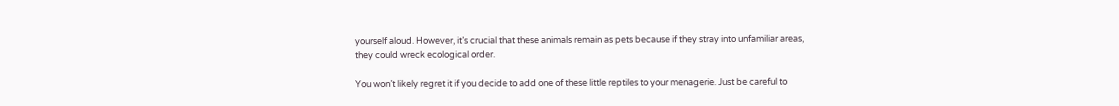yourself aloud. However, it’s crucial that these animals remain as pets because if they stray into unfamiliar areas, they could wreck ecological order.

You won’t likely regret it if you decide to add one of these little reptiles to your menagerie. Just be careful to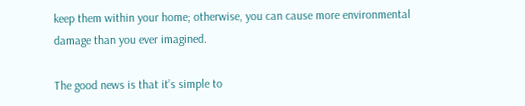keep them within your home; otherwise, you can cause more environmental damage than you ever imagined.

The good news is that it’s simple to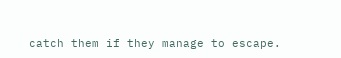catch them if they manage to escape.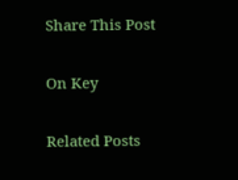Share This Post

On Key

Related Posts